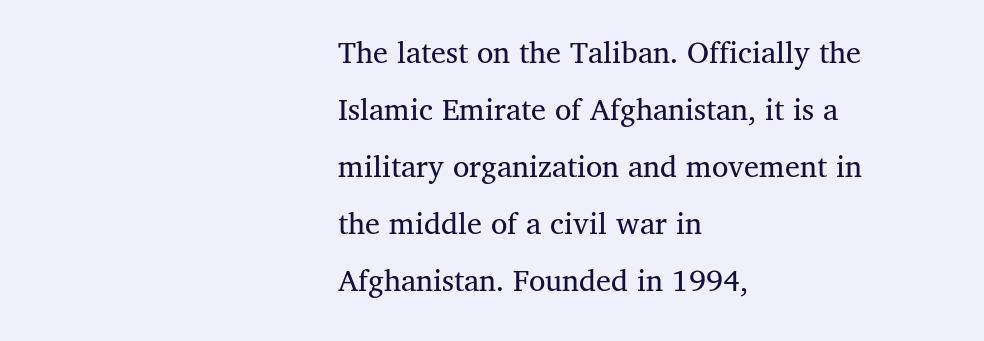The latest on the Taliban. Officially the Islamic Emirate of Afghanistan, it is a military organization and movement in the middle of a civil war in Afghanistan. Founded in 1994,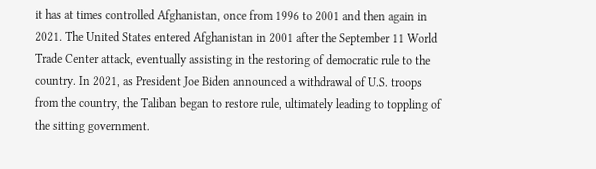it has at times controlled Afghanistan, once from 1996 to 2001 and then again in 2021. The United States entered Afghanistan in 2001 after the September 11 World Trade Center attack, eventually assisting in the restoring of democratic rule to the country. In 2021, as President Joe Biden announced a withdrawal of U.S. troops from the country, the Taliban began to restore rule, ultimately leading to toppling of the sitting government.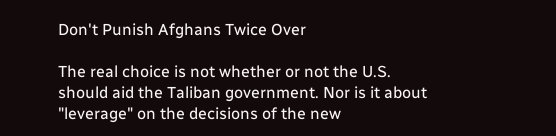Don't Punish Afghans Twice Over

The real choice is not whether or not the U.S. should aid the Taliban government. Nor is it about "leverage" on the decisions of the new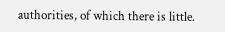authorities, of which there is little.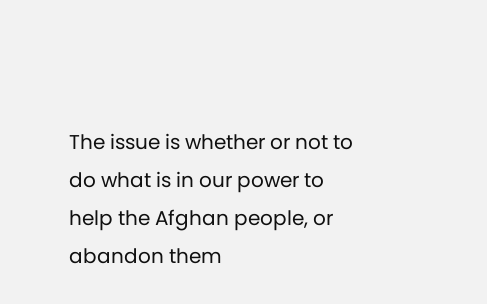The issue is whether or not to do what is in our power to help the Afghan people, or abandon them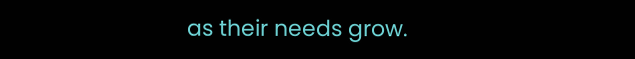as their needs grow.